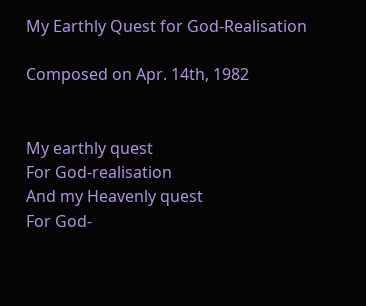My Earthly Quest for God-Realisation

Composed on Apr. 14th, 1982


My earthly quest
For God-realisation
And my Heavenly quest
For God-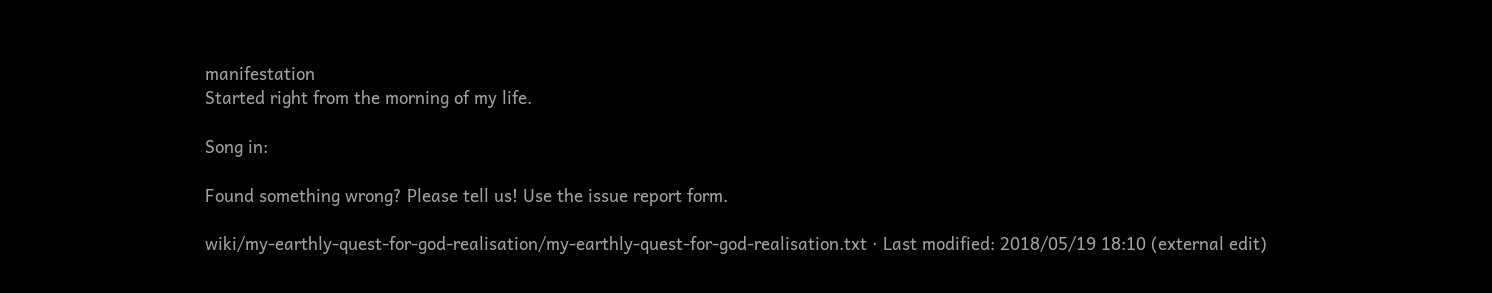manifestation
Started right from the morning of my life.

Song in:

Found something wrong? Please tell us! Use the issue report form.

wiki/my-earthly-quest-for-god-realisation/my-earthly-quest-for-god-realisation.txt · Last modified: 2018/05/19 18:10 (external edit)